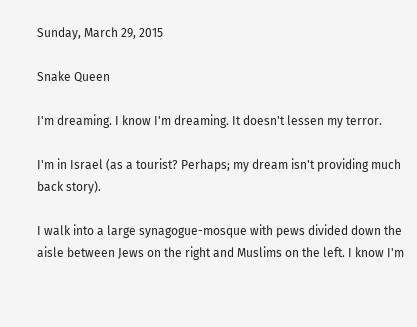Sunday, March 29, 2015

Snake Queen

I'm dreaming. I know I'm dreaming. It doesn't lessen my terror.

I'm in Israel (as a tourist? Perhaps; my dream isn't providing much back story).

I walk into a large synagogue-mosque with pews divided down the aisle between Jews on the right and Muslims on the left. I know I'm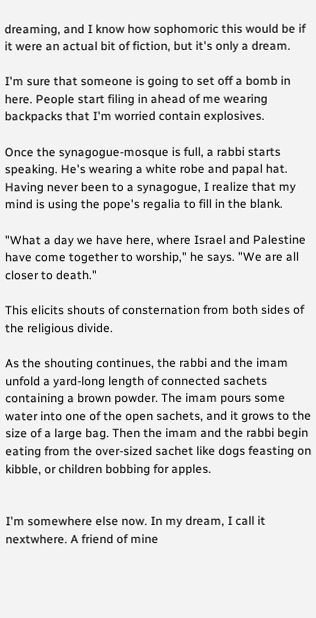dreaming, and I know how sophomoric this would be if it were an actual bit of fiction, but it's only a dream.

I'm sure that someone is going to set off a bomb in here. People start filing in ahead of me wearing backpacks that I'm worried contain explosives.

Once the synagogue-mosque is full, a rabbi starts speaking. He's wearing a white robe and papal hat. Having never been to a synagogue, I realize that my mind is using the pope's regalia to fill in the blank.

"What a day we have here, where Israel and Palestine have come together to worship," he says. "We are all closer to death."

This elicits shouts of consternation from both sides of the religious divide.

As the shouting continues, the rabbi and the imam unfold a yard-long length of connected sachets containing a brown powder. The imam pours some water into one of the open sachets, and it grows to the size of a large bag. Then the imam and the rabbi begin eating from the over-sized sachet like dogs feasting on kibble, or children bobbing for apples.


I'm somewhere else now. In my dream, I call it nextwhere. A friend of mine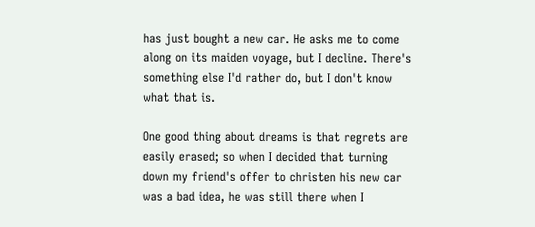has just bought a new car. He asks me to come along on its maiden voyage, but I decline. There's something else I'd rather do, but I don't know what that is.

One good thing about dreams is that regrets are easily erased; so when I decided that turning down my friend's offer to christen his new car was a bad idea, he was still there when I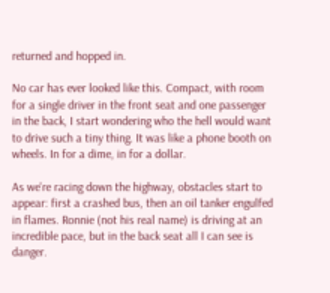returned and hopped in.

No car has ever looked like this. Compact, with room for a single driver in the front seat and one passenger in the back, I start wondering who the hell would want to drive such a tiny thing. It was like a phone booth on wheels. In for a dime, in for a dollar.

As we're racing down the highway, obstacles start to appear: first a crashed bus, then an oil tanker engulfed in flames. Ronnie (not his real name) is driving at an incredible pace, but in the back seat all I can see is danger.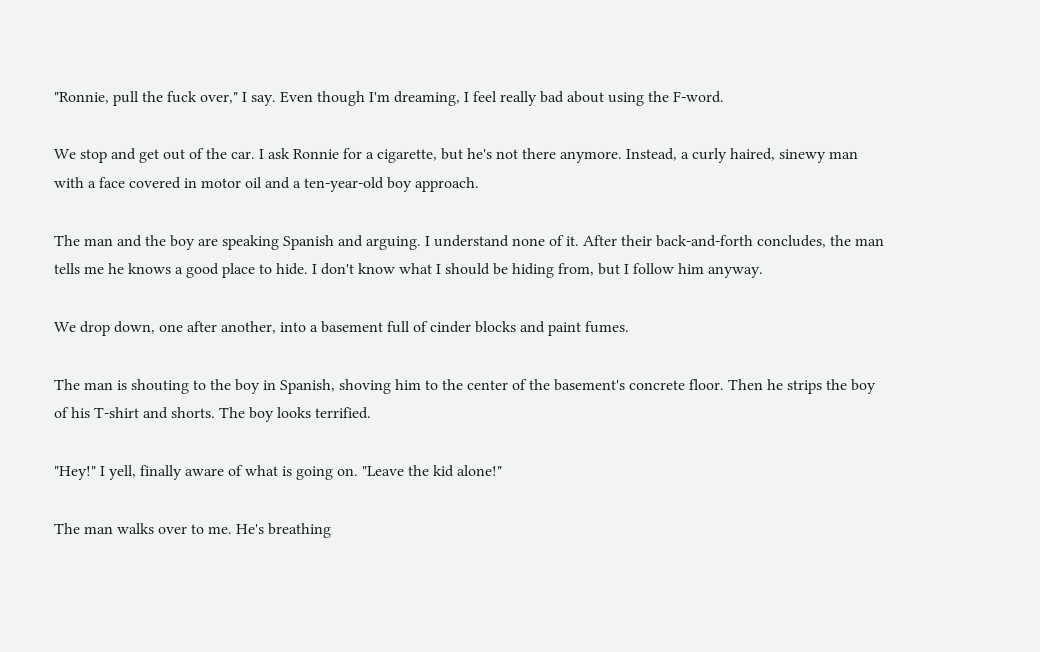"Ronnie, pull the fuck over," I say. Even though I'm dreaming, I feel really bad about using the F-word.

We stop and get out of the car. I ask Ronnie for a cigarette, but he's not there anymore. Instead, a curly haired, sinewy man with a face covered in motor oil and a ten-year-old boy approach.

The man and the boy are speaking Spanish and arguing. I understand none of it. After their back-and-forth concludes, the man tells me he knows a good place to hide. I don't know what I should be hiding from, but I follow him anyway.

We drop down, one after another, into a basement full of cinder blocks and paint fumes.

The man is shouting to the boy in Spanish, shoving him to the center of the basement's concrete floor. Then he strips the boy of his T-shirt and shorts. The boy looks terrified.

"Hey!" I yell, finally aware of what is going on. "Leave the kid alone!"

The man walks over to me. He's breathing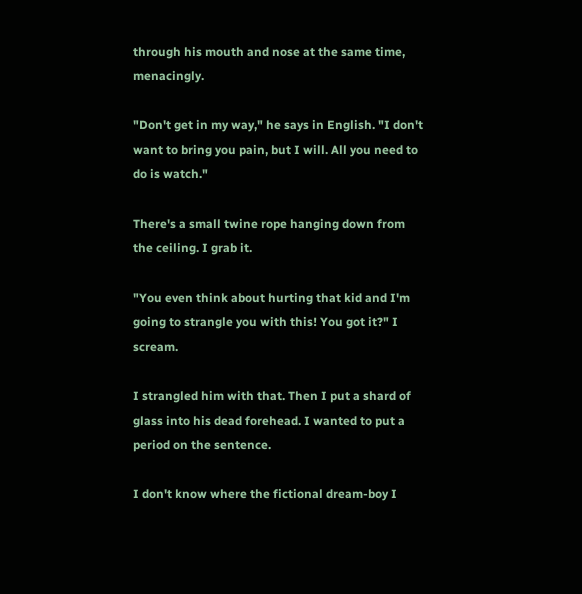through his mouth and nose at the same time, menacingly.

"Don't get in my way," he says in English. "I don't want to bring you pain, but I will. All you need to do is watch."

There's a small twine rope hanging down from the ceiling. I grab it.

"You even think about hurting that kid and I'm going to strangle you with this! You got it?" I scream.

I strangled him with that. Then I put a shard of glass into his dead forehead. I wanted to put a period on the sentence.

I don't know where the fictional dream-boy I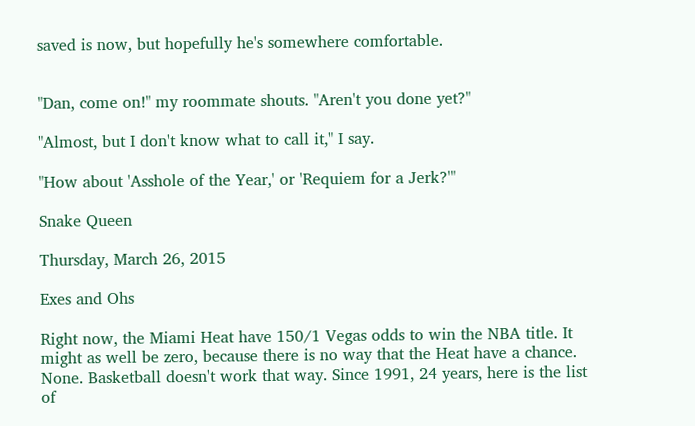saved is now, but hopefully he's somewhere comfortable.


"Dan, come on!" my roommate shouts. "Aren't you done yet?"

"Almost, but I don't know what to call it," I say.

"How about 'Asshole of the Year,' or 'Requiem for a Jerk?'"

Snake Queen

Thursday, March 26, 2015

Exes and Ohs

Right now, the Miami Heat have 150/1 Vegas odds to win the NBA title. It might as well be zero, because there is no way that the Heat have a chance. None. Basketball doesn't work that way. Since 1991, 24 years, here is the list of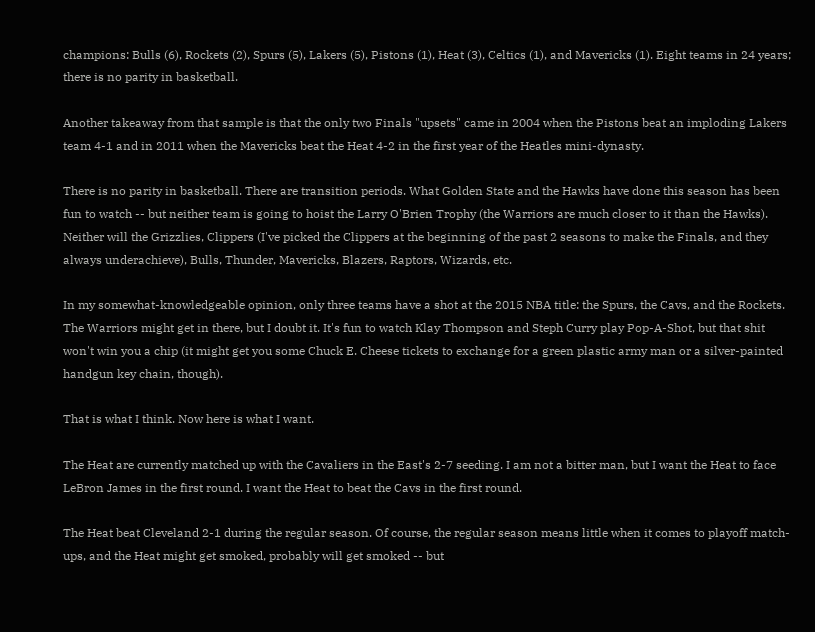champions: Bulls (6), Rockets (2), Spurs (5), Lakers (5), Pistons (1), Heat (3), Celtics (1), and Mavericks (1). Eight teams in 24 years; there is no parity in basketball.

Another takeaway from that sample is that the only two Finals "upsets" came in 2004 when the Pistons beat an imploding Lakers team 4-1 and in 2011 when the Mavericks beat the Heat 4-2 in the first year of the Heatles mini-dynasty.

There is no parity in basketball. There are transition periods. What Golden State and the Hawks have done this season has been fun to watch -- but neither team is going to hoist the Larry O'Brien Trophy (the Warriors are much closer to it than the Hawks). Neither will the Grizzlies, Clippers (I've picked the Clippers at the beginning of the past 2 seasons to make the Finals, and they always underachieve), Bulls, Thunder, Mavericks, Blazers, Raptors, Wizards, etc.

In my somewhat-knowledgeable opinion, only three teams have a shot at the 2015 NBA title: the Spurs, the Cavs, and the Rockets. The Warriors might get in there, but I doubt it. It's fun to watch Klay Thompson and Steph Curry play Pop-A-Shot, but that shit won't win you a chip (it might get you some Chuck E. Cheese tickets to exchange for a green plastic army man or a silver-painted handgun key chain, though).

That is what I think. Now here is what I want.

The Heat are currently matched up with the Cavaliers in the East's 2-7 seeding. I am not a bitter man, but I want the Heat to face LeBron James in the first round. I want the Heat to beat the Cavs in the first round.

The Heat beat Cleveland 2-1 during the regular season. Of course, the regular season means little when it comes to playoff match-ups, and the Heat might get smoked, probably will get smoked -- but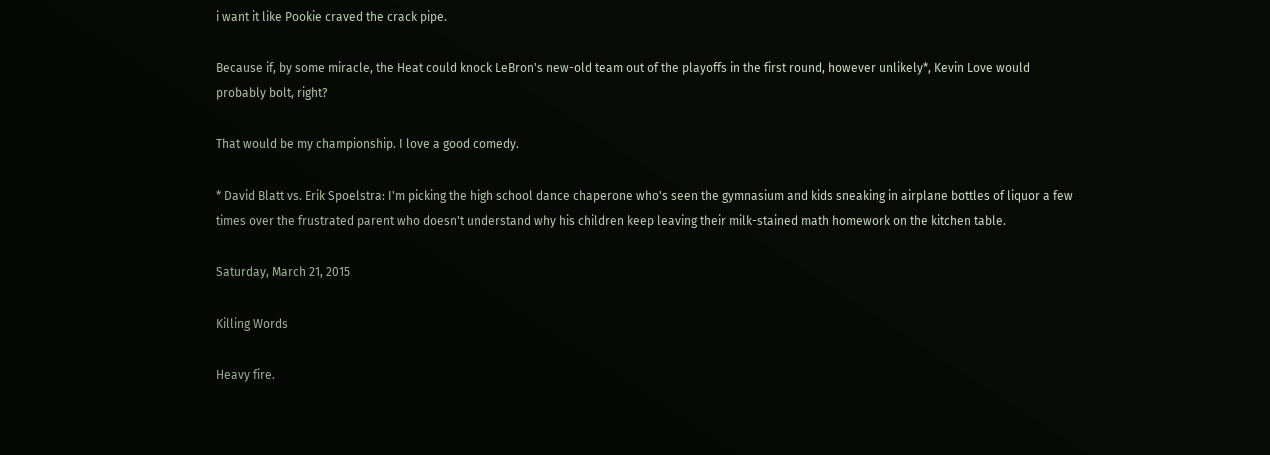i want it like Pookie craved the crack pipe.

Because if, by some miracle, the Heat could knock LeBron's new-old team out of the playoffs in the first round, however unlikely*, Kevin Love would probably bolt, right?

That would be my championship. I love a good comedy.

* David Blatt vs. Erik Spoelstra: I'm picking the high school dance chaperone who's seen the gymnasium and kids sneaking in airplane bottles of liquor a few times over the frustrated parent who doesn't understand why his children keep leaving their milk-stained math homework on the kitchen table.

Saturday, March 21, 2015

Killing Words

Heavy fire.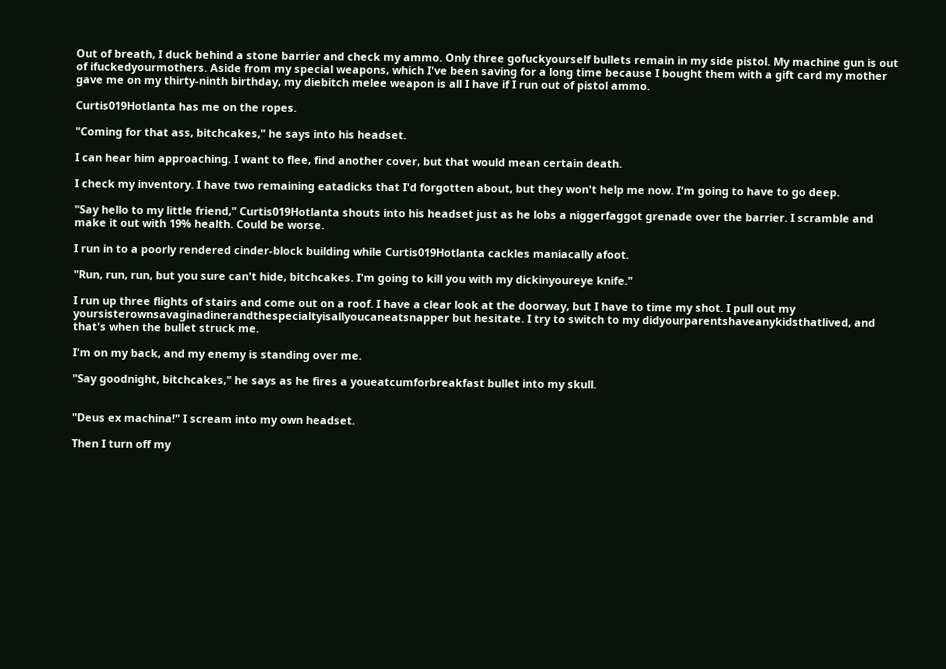Out of breath, I duck behind a stone barrier and check my ammo. Only three gofuckyourself bullets remain in my side pistol. My machine gun is out of ifuckedyourmothers. Aside from my special weapons, which I've been saving for a long time because I bought them with a gift card my mother gave me on my thirty-ninth birthday, my diebitch melee weapon is all I have if I run out of pistol ammo.

Curtis019Hotlanta has me on the ropes.

"Coming for that ass, bitchcakes," he says into his headset.

I can hear him approaching. I want to flee, find another cover, but that would mean certain death.

I check my inventory. I have two remaining eatadicks that I'd forgotten about, but they won't help me now. I'm going to have to go deep.

"Say hello to my little friend," Curtis019Hotlanta shouts into his headset just as he lobs a niggerfaggot grenade over the barrier. I scramble and make it out with 19% health. Could be worse.

I run in to a poorly rendered cinder-block building while Curtis019Hotlanta cackles maniacally afoot.

"Run, run, run, but you sure can't hide, bitchcakes. I'm going to kill you with my dickinyoureye knife."

I run up three flights of stairs and come out on a roof. I have a clear look at the doorway, but I have to time my shot. I pull out my yoursisterownsavaginadinerandthespecialtyisallyoucaneatsnapper but hesitate. I try to switch to my didyourparentshaveanykidsthatlived, and that's when the bullet struck me.

I'm on my back, and my enemy is standing over me.

"Say goodnight, bitchcakes," he says as he fires a youeatcumforbreakfast bullet into my skull.


"Deus ex machina!" I scream into my own headset.

Then I turn off my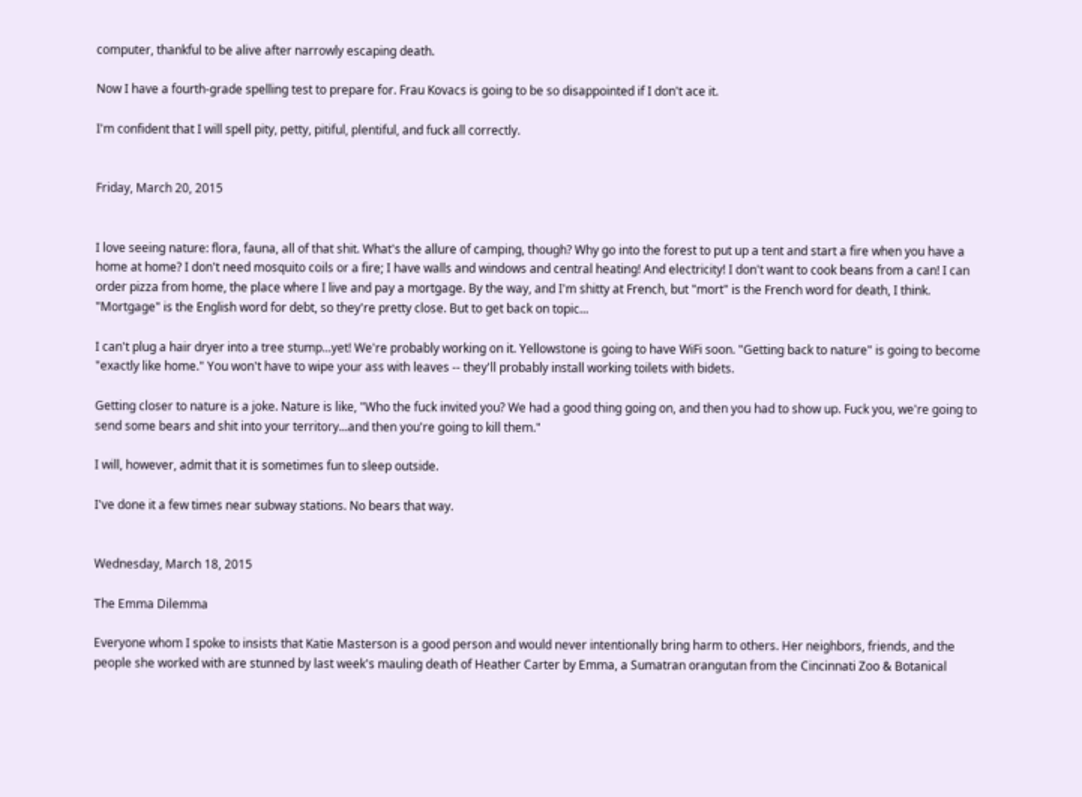computer, thankful to be alive after narrowly escaping death.

Now I have a fourth-grade spelling test to prepare for. Frau Kovacs is going to be so disappointed if I don't ace it.

I'm confident that I will spell pity, petty, pitiful, plentiful, and fuck all correctly.


Friday, March 20, 2015


I love seeing nature: flora, fauna, all of that shit. What's the allure of camping, though? Why go into the forest to put up a tent and start a fire when you have a home at home? I don't need mosquito coils or a fire; I have walls and windows and central heating! And electricity! I don't want to cook beans from a can! I can order pizza from home, the place where I live and pay a mortgage. By the way, and I'm shitty at French, but "mort" is the French word for death, I think. "Mortgage" is the English word for debt, so they're pretty close. But to get back on topic...

I can't plug a hair dryer into a tree stump...yet! We're probably working on it. Yellowstone is going to have WiFi soon. "Getting back to nature" is going to become "exactly like home." You won't have to wipe your ass with leaves -- they'll probably install working toilets with bidets.

Getting closer to nature is a joke. Nature is like, "Who the fuck invited you? We had a good thing going on, and then you had to show up. Fuck you, we're going to send some bears and shit into your territory...and then you're going to kill them."

I will, however, admit that it is sometimes fun to sleep outside.

I've done it a few times near subway stations. No bears that way.


Wednesday, March 18, 2015

The Emma Dilemma

Everyone whom I spoke to insists that Katie Masterson is a good person and would never intentionally bring harm to others. Her neighbors, friends, and the people she worked with are stunned by last week's mauling death of Heather Carter by Emma, a Sumatran orangutan from the Cincinnati Zoo & Botanical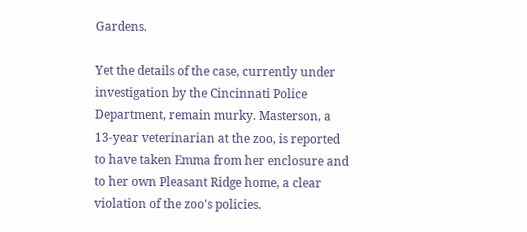Gardens.

Yet the details of the case, currently under investigation by the Cincinnati Police Department, remain murky. Masterson, a 13-year veterinarian at the zoo, is reported to have taken Emma from her enclosure and to her own Pleasant Ridge home, a clear violation of the zoo's policies.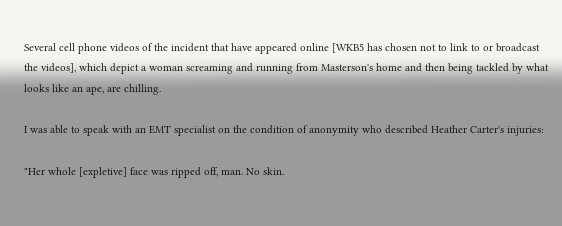Several cell phone videos of the incident that have appeared online [WKB5 has chosen not to link to or broadcast the videos], which depict a woman screaming and running from Masterson's home and then being tackled by what looks like an ape, are chilling.

I was able to speak with an EMT specialist on the condition of anonymity who described Heather Carter's injuries:

"Her whole [expletive] face was ripped off, man. No skin.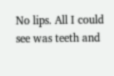No lips. All I could see was teeth and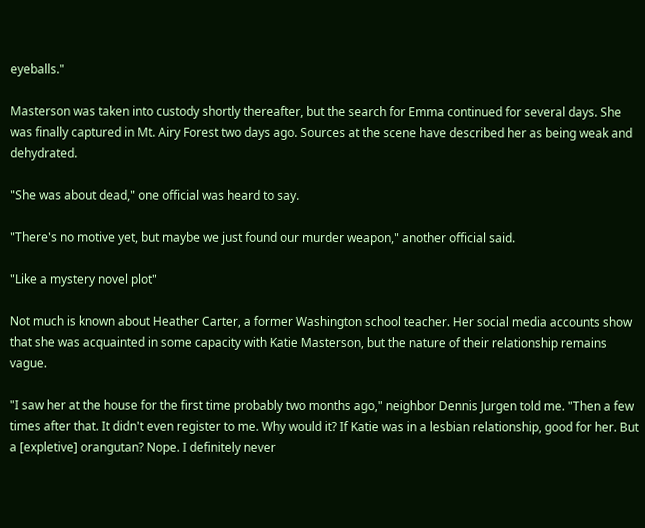eyeballs."

Masterson was taken into custody shortly thereafter, but the search for Emma continued for several days. She was finally captured in Mt. Airy Forest two days ago. Sources at the scene have described her as being weak and dehydrated.

"She was about dead," one official was heard to say.

"There's no motive yet, but maybe we just found our murder weapon," another official said.

"Like a mystery novel plot"

Not much is known about Heather Carter, a former Washington school teacher. Her social media accounts show that she was acquainted in some capacity with Katie Masterson, but the nature of their relationship remains vague.

"I saw her at the house for the first time probably two months ago," neighbor Dennis Jurgen told me. "Then a few times after that. It didn't even register to me. Why would it? If Katie was in a lesbian relationship, good for her. But a [expletive] orangutan? Nope. I definitely never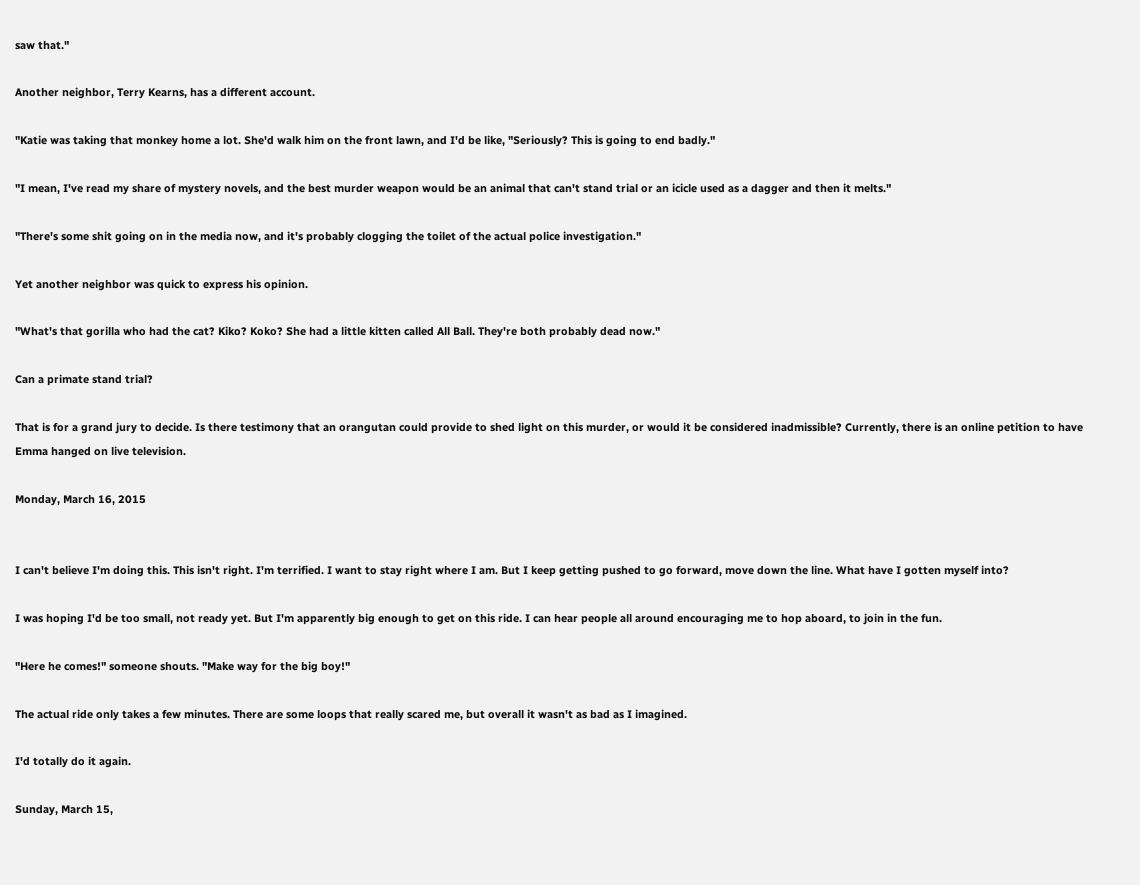saw that."

Another neighbor, Terry Kearns, has a different account.

"Katie was taking that monkey home a lot. She'd walk him on the front lawn, and I'd be like, "Seriously? This is going to end badly."

"I mean, I've read my share of mystery novels, and the best murder weapon would be an animal that can't stand trial or an icicle used as a dagger and then it melts."

"There's some shit going on in the media now, and it's probably clogging the toilet of the actual police investigation."

Yet another neighbor was quick to express his opinion.

"What's that gorilla who had the cat? Kiko? Koko? She had a little kitten called All Ball. They're both probably dead now."

Can a primate stand trial?

That is for a grand jury to decide. Is there testimony that an orangutan could provide to shed light on this murder, or would it be considered inadmissible? Currently, there is an online petition to have Emma hanged on live television.

Monday, March 16, 2015


I can't believe I'm doing this. This isn't right. I'm terrified. I want to stay right where I am. But I keep getting pushed to go forward, move down the line. What have I gotten myself into?

I was hoping I'd be too small, not ready yet. But I'm apparently big enough to get on this ride. I can hear people all around encouraging me to hop aboard, to join in the fun.

"Here he comes!" someone shouts. "Make way for the big boy!"

The actual ride only takes a few minutes. There are some loops that really scared me, but overall it wasn't as bad as I imagined.

I'd totally do it again.

Sunday, March 15,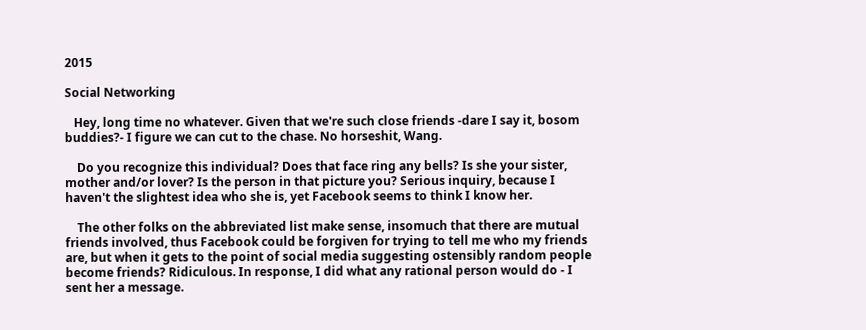2015

Social Networking

   Hey, long time no whatever. Given that we're such close friends -dare I say it, bosom buddies?- I figure we can cut to the chase. No horseshit, Wang.

    Do you recognize this individual? Does that face ring any bells? Is she your sister, mother and/or lover? Is the person in that picture you? Serious inquiry, because I haven't the slightest idea who she is, yet Facebook seems to think I know her.

    The other folks on the abbreviated list make sense, insomuch that there are mutual friends involved, thus Facebook could be forgiven for trying to tell me who my friends are, but when it gets to the point of social media suggesting ostensibly random people become friends? Ridiculous. In response, I did what any rational person would do - I sent her a message.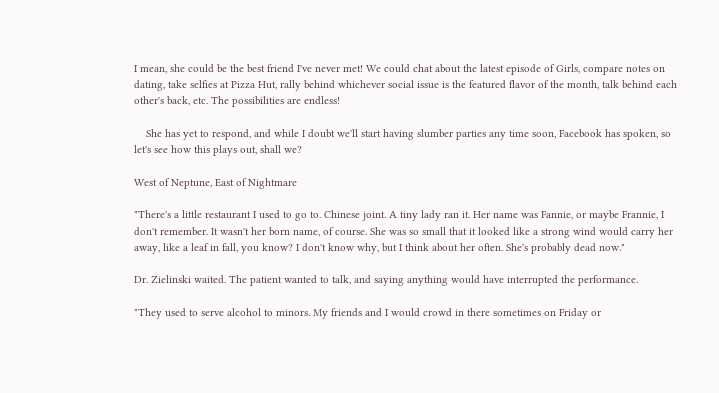I mean, she could be the best friend I've never met! We could chat about the latest episode of Girls, compare notes on dating, take selfies at Pizza Hut, rally behind whichever social issue is the featured flavor of the month, talk behind each other's back, etc. The possibilities are endless!

    She has yet to respond, and while I doubt we'll start having slumber parties any time soon, Facebook has spoken, so let's see how this plays out, shall we?

West of Neptune, East of Nightmare

"There's a little restaurant I used to go to. Chinese joint. A tiny lady ran it. Her name was Fannie, or maybe Frannie, I don't remember. It wasn't her born name, of course. She was so small that it looked like a strong wind would carry her away, like a leaf in fall, you know? I don't know why, but I think about her often. She's probably dead now."

Dr. Zielinski waited. The patient wanted to talk, and saying anything would have interrupted the performance.

"They used to serve alcohol to minors. My friends and I would crowd in there sometimes on Friday or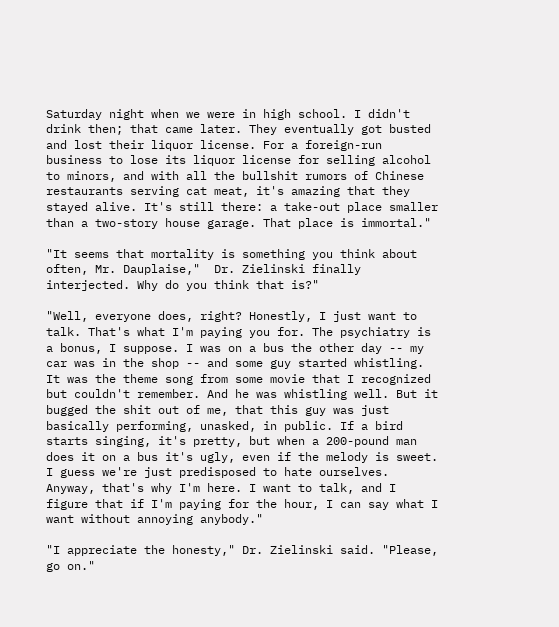Saturday night when we were in high school. I didn't drink then; that came later. They eventually got busted and lost their liquor license. For a foreign-run business to lose its liquor license for selling alcohol to minors, and with all the bullshit rumors of Chinese restaurants serving cat meat, it's amazing that they stayed alive. It's still there: a take-out place smaller than a two-story house garage. That place is immortal."

"It seems that mortality is something you think about often, Mr. Dauplaise,"  Dr. Zielinski finally interjected. Why do you think that is?"

"Well, everyone does, right? Honestly, I just want to talk. That's what I'm paying you for. The psychiatry is a bonus, I suppose. I was on a bus the other day -- my car was in the shop -- and some guy started whistling. It was the theme song from some movie that I recognized but couldn't remember. And he was whistling well. But it bugged the shit out of me, that this guy was just basically performing, unasked, in public. If a bird starts singing, it's pretty, but when a 200-pound man does it on a bus it's ugly, even if the melody is sweet. I guess we're just predisposed to hate ourselves. Anyway, that's why I'm here. I want to talk, and I figure that if I'm paying for the hour, I can say what I want without annoying anybody."

"I appreciate the honesty," Dr. Zielinski said. "Please, go on."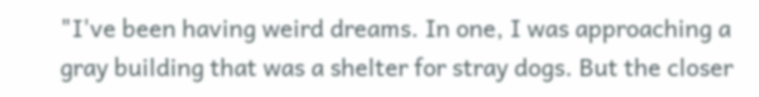"I've been having weird dreams. In one, I was approaching a gray building that was a shelter for stray dogs. But the closer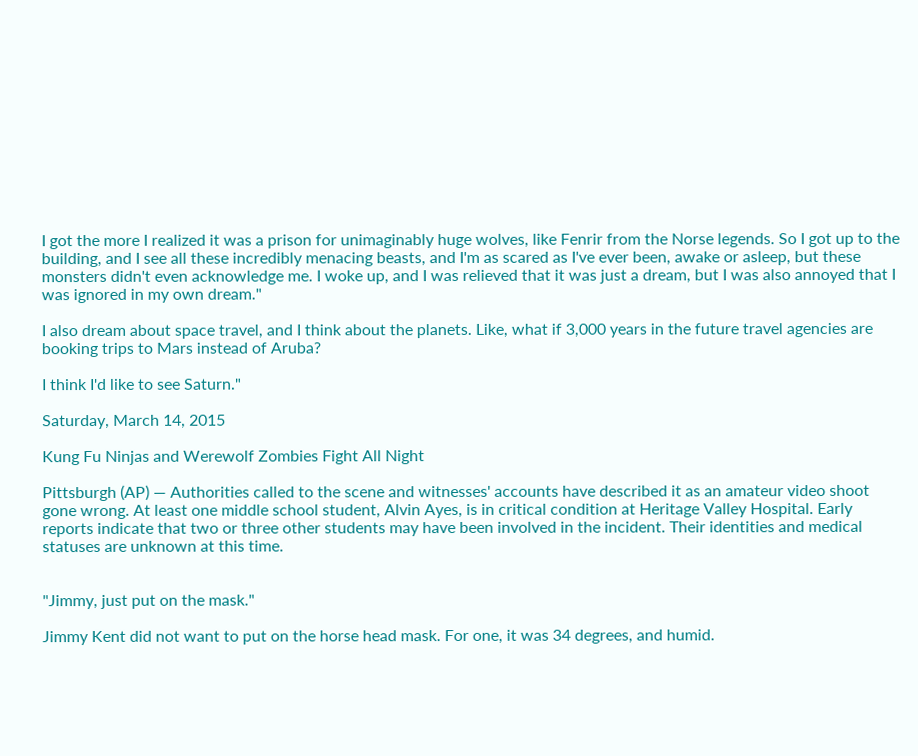I got the more I realized it was a prison for unimaginably huge wolves, like Fenrir from the Norse legends. So I got up to the building, and I see all these incredibly menacing beasts, and I'm as scared as I've ever been, awake or asleep, but these monsters didn't even acknowledge me. I woke up, and I was relieved that it was just a dream, but I was also annoyed that I was ignored in my own dream."

I also dream about space travel, and I think about the planets. Like, what if 3,000 years in the future travel agencies are booking trips to Mars instead of Aruba?

I think I'd like to see Saturn."

Saturday, March 14, 2015

Kung Fu Ninjas and Werewolf Zombies Fight All Night

Pittsburgh (AP) — Authorities called to the scene and witnesses' accounts have described it as an amateur video shoot gone wrong. At least one middle school student, Alvin Ayes, is in critical condition at Heritage Valley Hospital. Early reports indicate that two or three other students may have been involved in the incident. Their identities and medical statuses are unknown at this time.


"Jimmy, just put on the mask."

Jimmy Kent did not want to put on the horse head mask. For one, it was 34 degrees, and humid.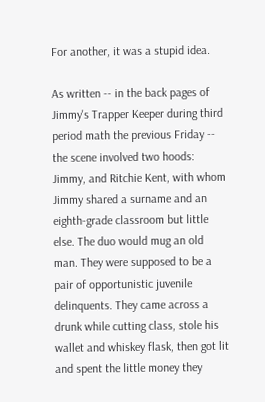For another, it was a stupid idea.

As written -- in the back pages of Jimmy's Trapper Keeper during third period math the previous Friday -- the scene involved two hoods: Jimmy, and Ritchie Kent, with whom Jimmy shared a surname and an eighth-grade classroom but little else. The duo would mug an old man. They were supposed to be a pair of opportunistic juvenile delinquents. They came across a drunk while cutting class, stole his wallet and whiskey flask, then got lit and spent the little money they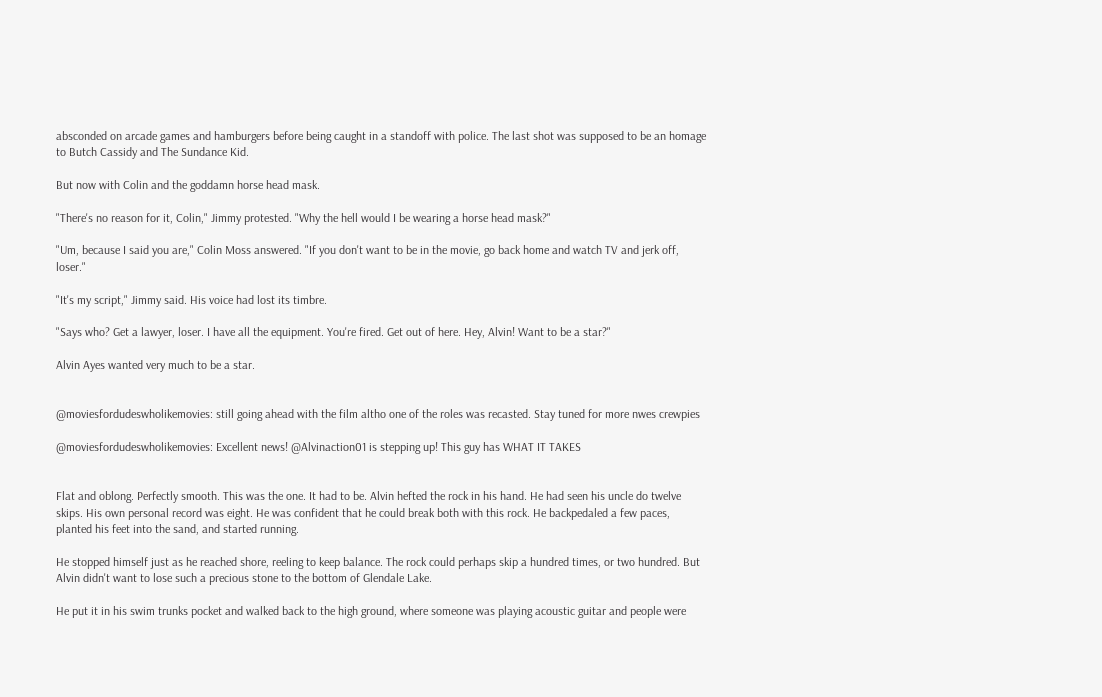absconded on arcade games and hamburgers before being caught in a standoff with police. The last shot was supposed to be an homage to Butch Cassidy and The Sundance Kid.

But now with Colin and the goddamn horse head mask.

"There's no reason for it, Colin," Jimmy protested. "Why the hell would I be wearing a horse head mask?"

"Um, because I said you are," Colin Moss answered. "If you don't want to be in the movie, go back home and watch TV and jerk off, loser."

"It's my script," Jimmy said. His voice had lost its timbre.

"Says who? Get a lawyer, loser. I have all the equipment. You're fired. Get out of here. Hey, Alvin! Want to be a star?"

Alvin Ayes wanted very much to be a star.


@moviesfordudeswholikemovies: still going ahead with the film altho one of the roles was recasted. Stay tuned for more nwes crewpies

@moviesfordudeswholikemovies: Excellent news! @Alvinaction01 is stepping up! This guy has WHAT IT TAKES


Flat and oblong. Perfectly smooth. This was the one. It had to be. Alvin hefted the rock in his hand. He had seen his uncle do twelve skips. His own personal record was eight. He was confident that he could break both with this rock. He backpedaled a few paces, planted his feet into the sand, and started running.

He stopped himself just as he reached shore, reeling to keep balance. The rock could perhaps skip a hundred times, or two hundred. But Alvin didn't want to lose such a precious stone to the bottom of Glendale Lake.

He put it in his swim trunks pocket and walked back to the high ground, where someone was playing acoustic guitar and people were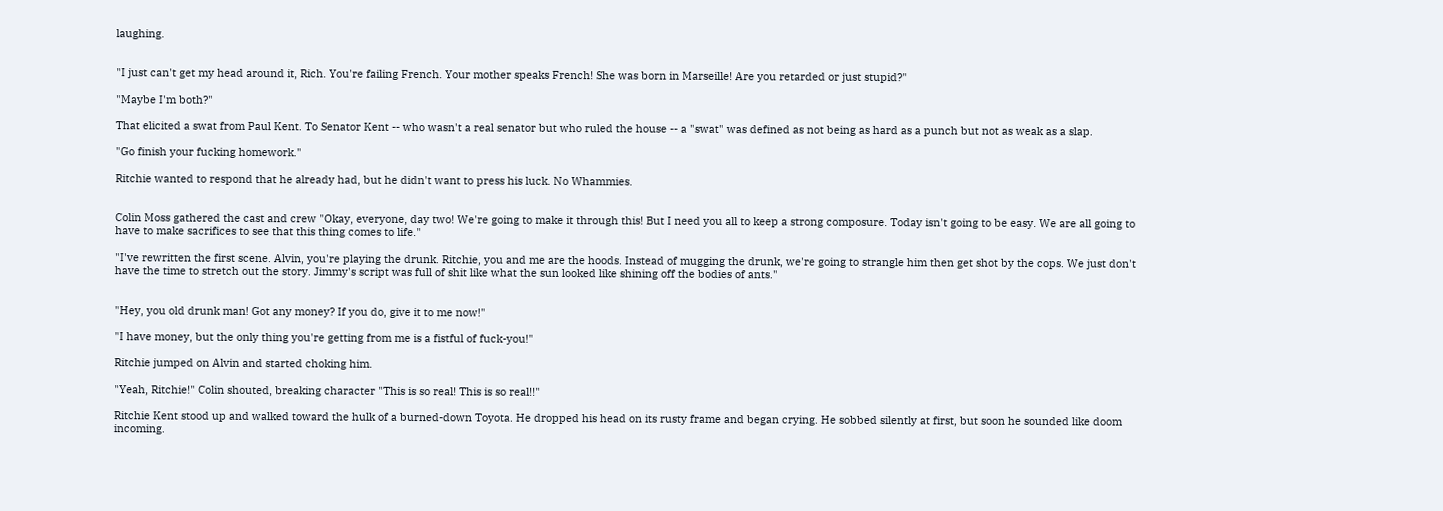laughing.


"I just can't get my head around it, Rich. You're failing French. Your mother speaks French! She was born in Marseille! Are you retarded or just stupid?"

"Maybe I'm both?"

That elicited a swat from Paul Kent. To Senator Kent -- who wasn't a real senator but who ruled the house -- a "swat" was defined as not being as hard as a punch but not as weak as a slap.

"Go finish your fucking homework."

Ritchie wanted to respond that he already had, but he didn't want to press his luck. No Whammies.


Colin Moss gathered the cast and crew "Okay, everyone, day two! We're going to make it through this! But I need you all to keep a strong composure. Today isn't going to be easy. We are all going to have to make sacrifices to see that this thing comes to life."

"I've rewritten the first scene. Alvin, you're playing the drunk. Ritchie, you and me are the hoods. Instead of mugging the drunk, we're going to strangle him then get shot by the cops. We just don't have the time to stretch out the story. Jimmy's script was full of shit like what the sun looked like shining off the bodies of ants."


"Hey, you old drunk man! Got any money? If you do, give it to me now!"

"I have money, but the only thing you're getting from me is a fistful of fuck-you!"

Ritchie jumped on Alvin and started choking him.

"Yeah, Ritchie!" Colin shouted, breaking character "This is so real! This is so real!!"

Ritchie Kent stood up and walked toward the hulk of a burned-down Toyota. He dropped his head on its rusty frame and began crying. He sobbed silently at first, but soon he sounded like doom incoming.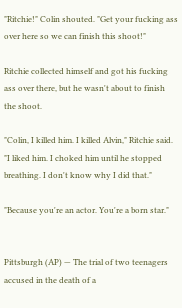"Ritchie!" Colin shouted. "Get your fucking ass over here so we can finish this shoot!"

Ritchie collected himself and got his fucking ass over there, but he wasn't about to finish the shoot.

"Colin, I killed him. I killed Alvin," Ritchie said. "I liked him. I choked him until he stopped breathing. I don't know why I did that."

"Because you're an actor. You're a born star."


Pittsburgh (AP) — The trial of two teenagers accused in the death of a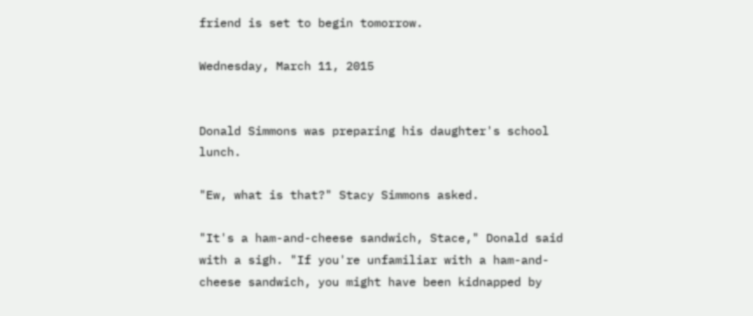friend is set to begin tomorrow.

Wednesday, March 11, 2015


Donald Simmons was preparing his daughter's school lunch.

"Ew, what is that?" Stacy Simmons asked.

"It's a ham-and-cheese sandwich, Stace," Donald said with a sigh. "If you're unfamiliar with a ham-and-cheese sandwich, you might have been kidnapped by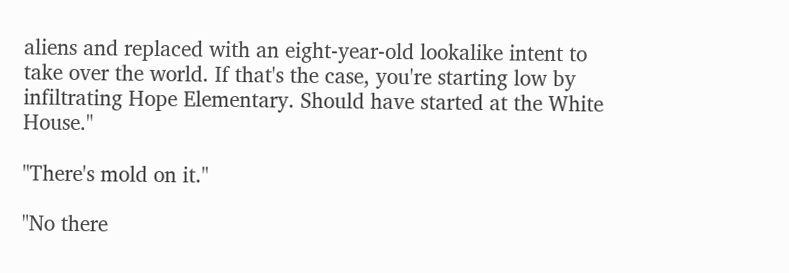aliens and replaced with an eight-year-old lookalike intent to take over the world. If that's the case, you're starting low by infiltrating Hope Elementary. Should have started at the White House."

"There's mold on it."

"No there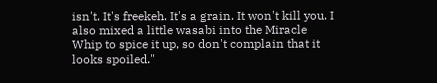isn't. It's freekeh. It's a grain. It won't kill you. I also mixed a little wasabi into the Miracle Whip to spice it up, so don't complain that it looks spoiled."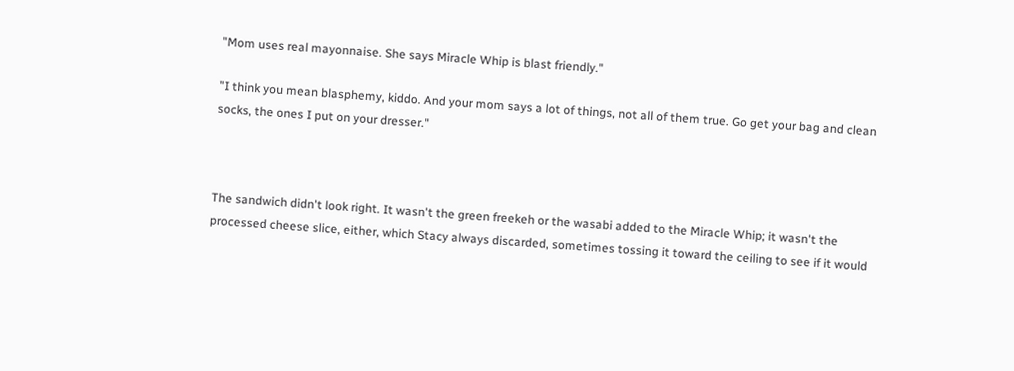"Mom uses real mayonnaise. She says Miracle Whip is blast friendly."

"I think you mean blasphemy, kiddo. And your mom says a lot of things, not all of them true. Go get your bag and clean socks, the ones I put on your dresser."



The sandwich didn't look right. It wasn't the green freekeh or the wasabi added to the Miracle Whip; it wasn't the processed cheese slice, either, which Stacy always discarded, sometimes tossing it toward the ceiling to see if it would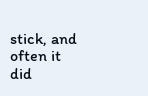stick, and often it did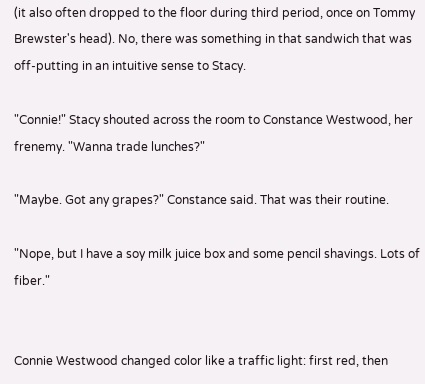(it also often dropped to the floor during third period, once on Tommy Brewster's head). No, there was something in that sandwich that was off-putting in an intuitive sense to Stacy.

"Connie!" Stacy shouted across the room to Constance Westwood, her frenemy. "Wanna trade lunches?"

"Maybe. Got any grapes?" Constance said. That was their routine.

"Nope, but I have a soy milk juice box and some pencil shavings. Lots of fiber."


Connie Westwood changed color like a traffic light: first red, then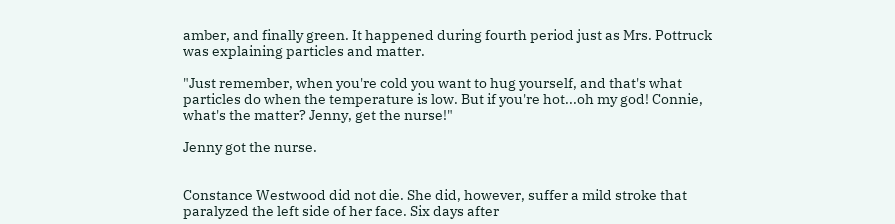amber, and finally green. It happened during fourth period just as Mrs. Pottruck was explaining particles and matter.

"Just remember, when you're cold you want to hug yourself, and that's what particles do when the temperature is low. But if you're hot...oh my god! Connie, what's the matter? Jenny, get the nurse!"

Jenny got the nurse.


Constance Westwood did not die. She did, however, suffer a mild stroke that paralyzed the left side of her face. Six days after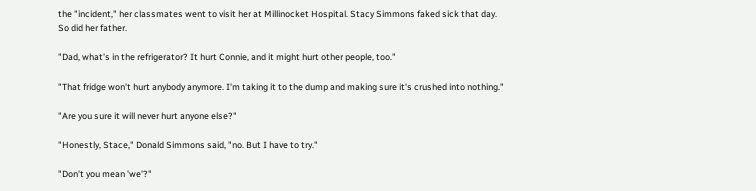the "incident," her classmates went to visit her at Millinocket Hospital. Stacy Simmons faked sick that day. So did her father.

"Dad, what's in the refrigerator? It hurt Connie, and it might hurt other people, too."

"That fridge won't hurt anybody anymore. I'm taking it to the dump and making sure it's crushed into nothing."

"Are you sure it will never hurt anyone else?"

"Honestly, Stace," Donald Simmons said, "no. But I have to try."

"Don't you mean 'we'?"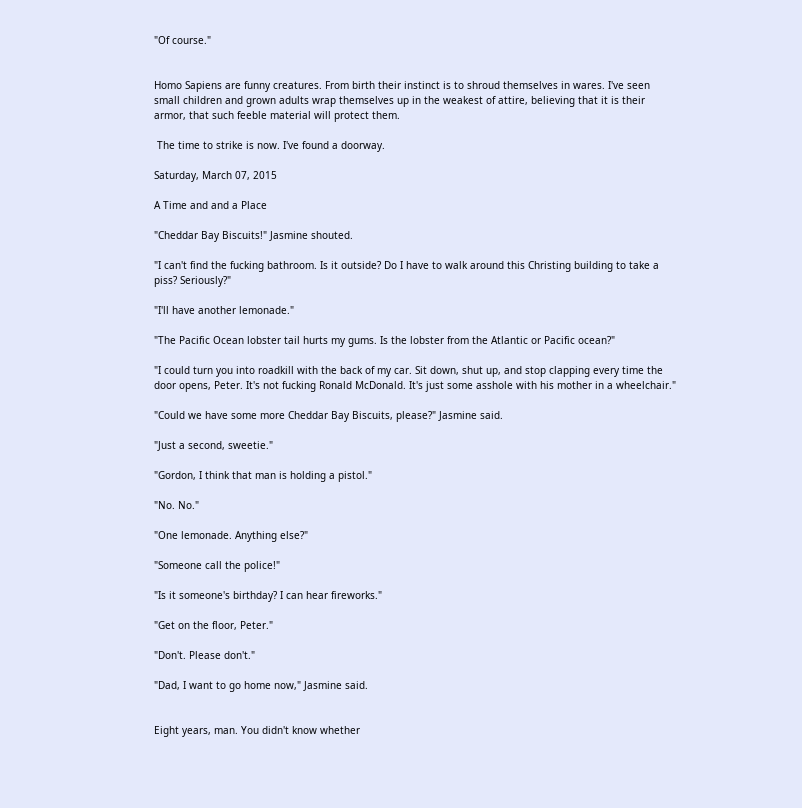"Of course."


Homo Sapiens are funny creatures. From birth their instinct is to shroud themselves in wares. I've seen small children and grown adults wrap themselves up in the weakest of attire, believing that it is their armor, that such feeble material will protect them.

 The time to strike is now. I've found a doorway.

Saturday, March 07, 2015

A Time and and a Place

"Cheddar Bay Biscuits!" Jasmine shouted.

"I can't find the fucking bathroom. Is it outside? Do I have to walk around this Christing building to take a piss? Seriously?"

"I'll have another lemonade."

"The Pacific Ocean lobster tail hurts my gums. Is the lobster from the Atlantic or Pacific ocean?"

"I could turn you into roadkill with the back of my car. Sit down, shut up, and stop clapping every time the door opens, Peter. It's not fucking Ronald McDonald. It's just some asshole with his mother in a wheelchair."

"Could we have some more Cheddar Bay Biscuits, please?" Jasmine said.

"Just a second, sweetie."

"Gordon, I think that man is holding a pistol."

"No. No."

"One lemonade. Anything else?"

"Someone call the police!"

"Is it someone's birthday? I can hear fireworks."

"Get on the floor, Peter."

"Don't. Please don't."

"Dad, I want to go home now," Jasmine said.


Eight years, man. You didn't know whether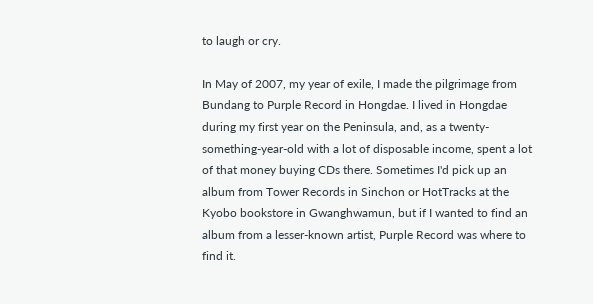to laugh or cry.

In May of 2007, my year of exile, I made the pilgrimage from Bundang to Purple Record in Hongdae. I lived in Hongdae during my first year on the Peninsula, and, as a twenty-something-year-old with a lot of disposable income, spent a lot of that money buying CDs there. Sometimes I'd pick up an album from Tower Records in Sinchon or HotTracks at the Kyobo bookstore in Gwanghwamun, but if I wanted to find an album from a lesser-known artist, Purple Record was where to find it.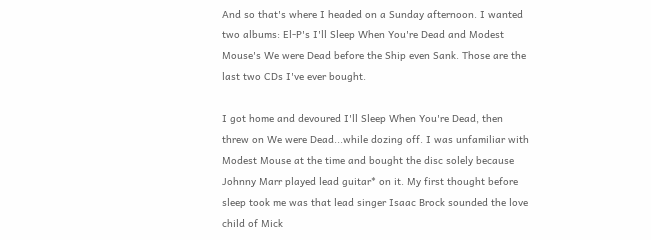And so that's where I headed on a Sunday afternoon. I wanted two albums: El-P's I'll Sleep When You're Dead and Modest Mouse's We were Dead before the Ship even Sank. Those are the last two CDs I've ever bought.

I got home and devoured I'll Sleep When You're Dead, then threw on We were Dead...while dozing off. I was unfamiliar with Modest Mouse at the time and bought the disc solely because Johnny Marr played lead guitar* on it. My first thought before sleep took me was that lead singer Isaac Brock sounded the love child of Mick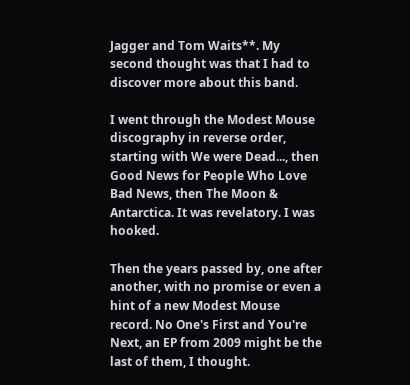Jagger and Tom Waits**. My second thought was that I had to discover more about this band.

I went through the Modest Mouse discography in reverse order, starting with We were Dead..., then Good News for People Who Love Bad News, then The Moon & Antarctica. It was revelatory. I was hooked.

Then the years passed by, one after another, with no promise or even a hint of a new Modest Mouse record. No One's First and You're Next, an EP from 2009 might be the last of them, I thought.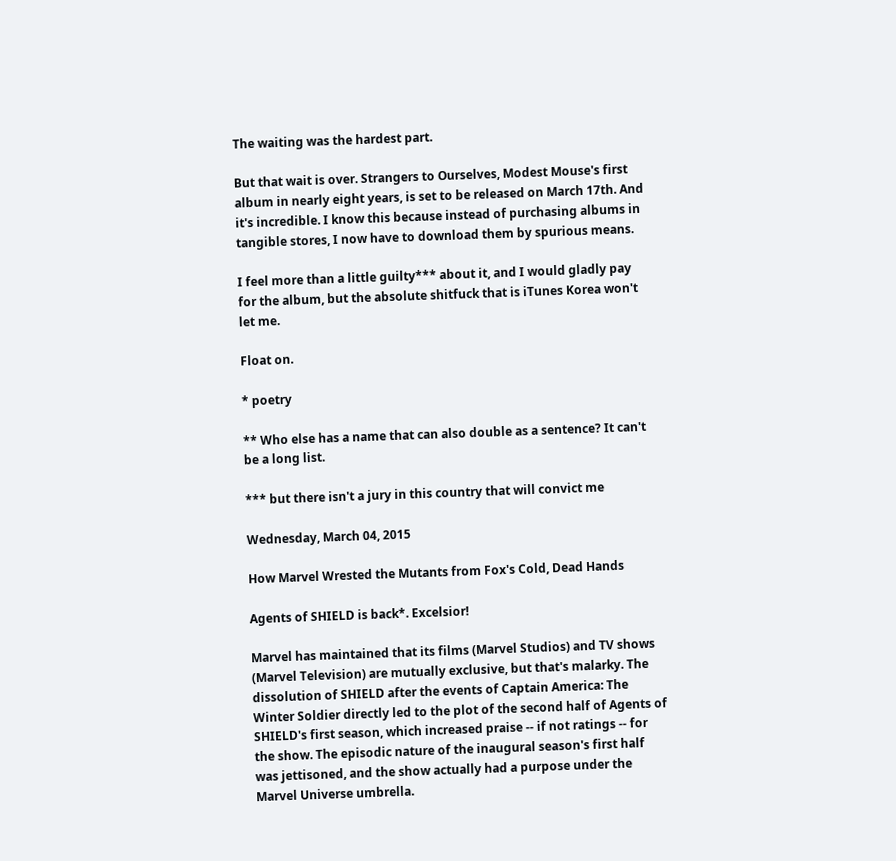The waiting was the hardest part.

But that wait is over. Strangers to Ourselves, Modest Mouse's first album in nearly eight years, is set to be released on March 17th. And it's incredible. I know this because instead of purchasing albums in tangible stores, I now have to download them by spurious means.

I feel more than a little guilty*** about it, and I would gladly pay for the album, but the absolute shitfuck that is iTunes Korea won't let me.

Float on.

* poetry

** Who else has a name that can also double as a sentence? It can't be a long list.

*** but there isn't a jury in this country that will convict me

Wednesday, March 04, 2015

How Marvel Wrested the Mutants from Fox's Cold, Dead Hands

Agents of SHIELD is back*. Excelsior!

Marvel has maintained that its films (Marvel Studios) and TV shows (Marvel Television) are mutually exclusive, but that's malarky. The dissolution of SHIELD after the events of Captain America: The Winter Soldier directly led to the plot of the second half of Agents of SHIELD's first season, which increased praise -- if not ratings -- for the show. The episodic nature of the inaugural season's first half was jettisoned, and the show actually had a purpose under the Marvel Universe umbrella.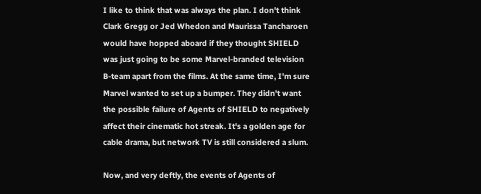I like to think that was always the plan. I don't think Clark Gregg or Jed Whedon and Maurissa Tancharoen would have hopped aboard if they thought SHIELD was just going to be some Marvel-branded television B-team apart from the films. At the same time, I'm sure Marvel wanted to set up a bumper. They didn't want the possible failure of Agents of SHIELD to negatively affect their cinematic hot streak. It's a golden age for cable drama, but network TV is still considered a slum.

Now, and very deftly, the events of Agents of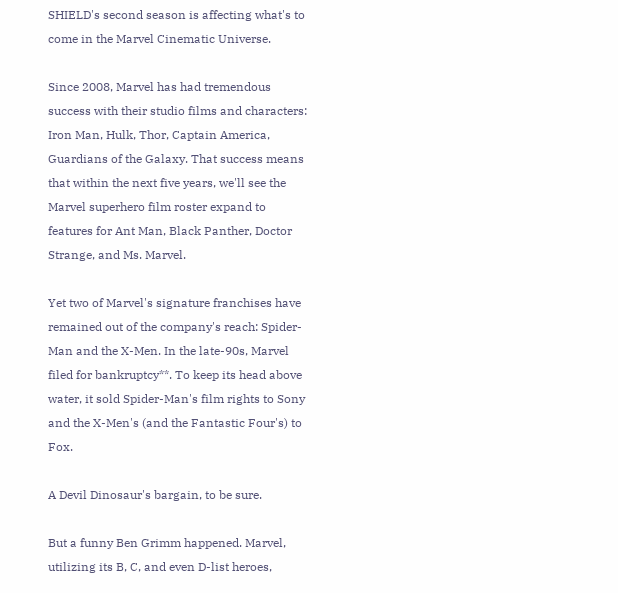SHIELD's second season is affecting what's to come in the Marvel Cinematic Universe.

Since 2008, Marvel has had tremendous success with their studio films and characters: Iron Man, Hulk, Thor, Captain America, Guardians of the Galaxy. That success means that within the next five years, we'll see the Marvel superhero film roster expand to features for Ant Man, Black Panther, Doctor Strange, and Ms. Marvel.

Yet two of Marvel's signature franchises have remained out of the company's reach: Spider-Man and the X-Men. In the late-90s, Marvel filed for bankruptcy**. To keep its head above water, it sold Spider-Man's film rights to Sony and the X-Men's (and the Fantastic Four's) to Fox.

A Devil Dinosaur's bargain, to be sure.

But a funny Ben Grimm happened. Marvel, utilizing its B, C, and even D-list heroes,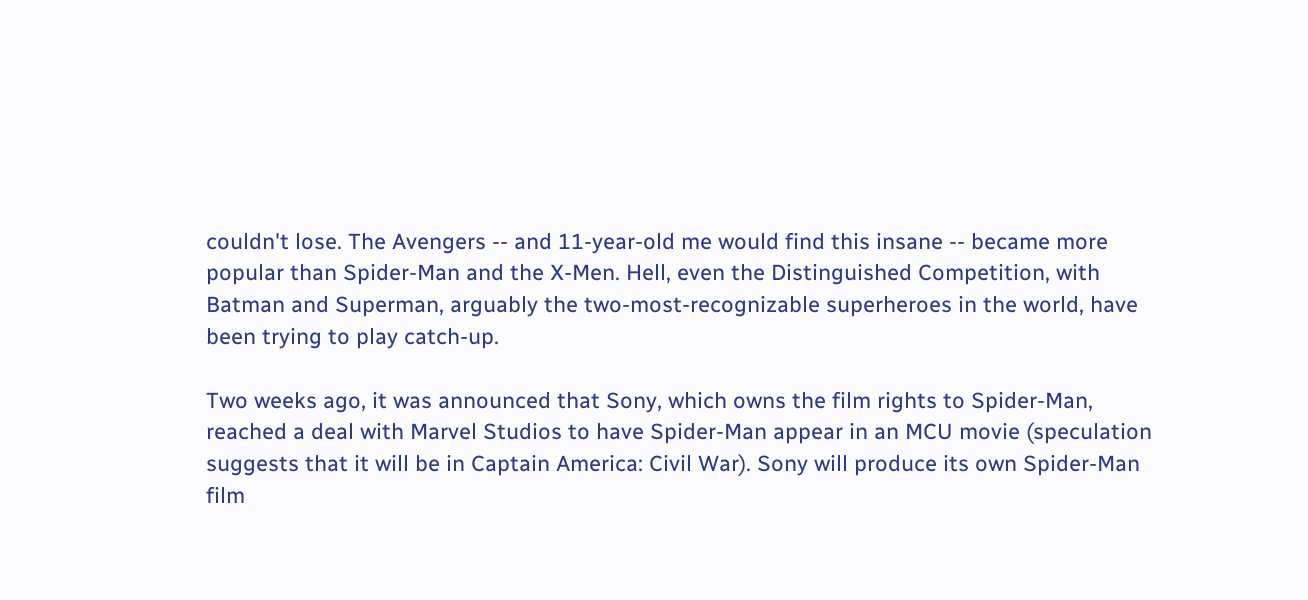couldn't lose. The Avengers -- and 11-year-old me would find this insane -- became more popular than Spider-Man and the X-Men. Hell, even the Distinguished Competition, with Batman and Superman, arguably the two-most-recognizable superheroes in the world, have been trying to play catch-up.

Two weeks ago, it was announced that Sony, which owns the film rights to Spider-Man, reached a deal with Marvel Studios to have Spider-Man appear in an MCU movie (speculation suggests that it will be in Captain America: Civil War). Sony will produce its own Spider-Man film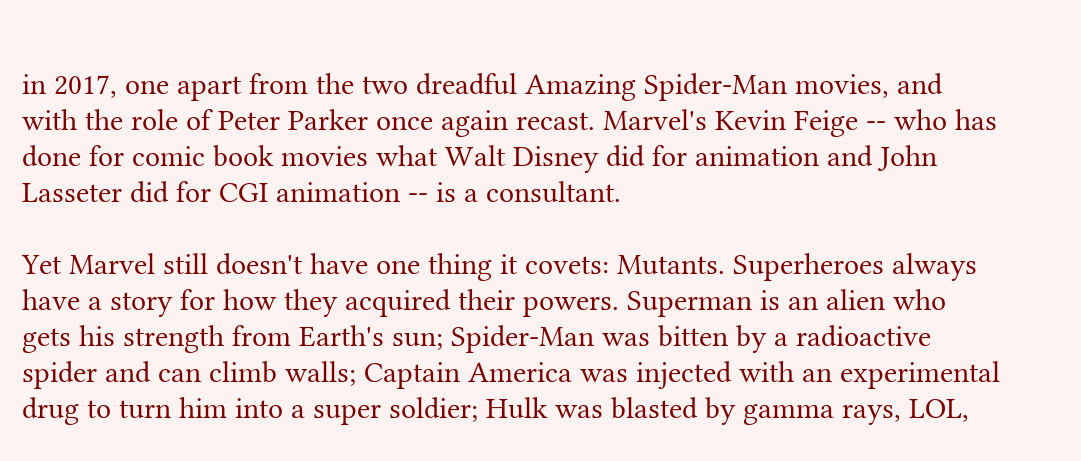in 2017, one apart from the two dreadful Amazing Spider-Man movies, and with the role of Peter Parker once again recast. Marvel's Kevin Feige -- who has done for comic book movies what Walt Disney did for animation and John Lasseter did for CGI animation -- is a consultant.

Yet Marvel still doesn't have one thing it covets: Mutants. Superheroes always have a story for how they acquired their powers. Superman is an alien who gets his strength from Earth's sun; Spider-Man was bitten by a radioactive spider and can climb walls; Captain America was injected with an experimental drug to turn him into a super soldier; Hulk was blasted by gamma rays, LOL,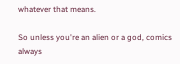whatever that means.

So unless you're an alien or a god, comics always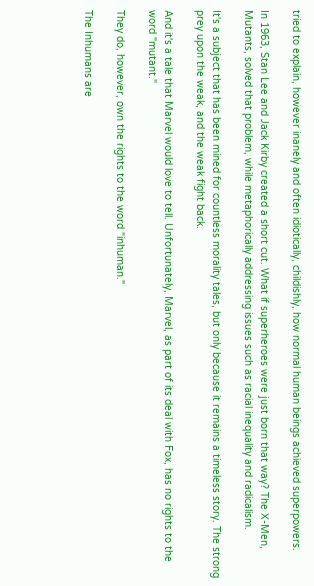tried to explain, however inanely and often idiotically, childishly, how normal human beings achieved superpowers.

In 1963, Stan Lee and Jack Kirby created a short cut. What if superheroes were just born that way? The X-Men, Mutants, solved that problem, while metaphorically addressing issues such as racial inequality and radicalism.

It's a subject that has been mined for countless morality tales, but only because it remains a timeless story. The strong prey upon the weak, and the weak fight back.

And it's a tale that Marvel would love to tell. Unfortunately, Marvel, as part of its deal with Fox, has no rights to the word "mutant."

They do, however, own the rights to the word "inhuman."

The Inhumans are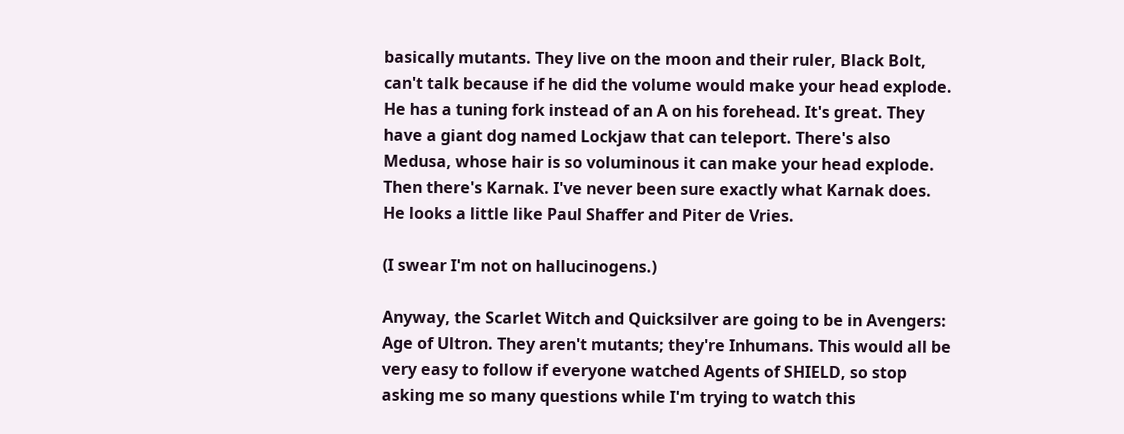basically mutants. They live on the moon and their ruler, Black Bolt, can't talk because if he did the volume would make your head explode. He has a tuning fork instead of an A on his forehead. It's great. They have a giant dog named Lockjaw that can teleport. There's also Medusa, whose hair is so voluminous it can make your head explode. Then there's Karnak. I've never been sure exactly what Karnak does. He looks a little like Paul Shaffer and Piter de Vries.

(I swear I'm not on hallucinogens.)

Anyway, the Scarlet Witch and Quicksilver are going to be in Avengers: Age of Ultron. They aren't mutants; they're Inhumans. This would all be very easy to follow if everyone watched Agents of SHIELD, so stop asking me so many questions while I'm trying to watch this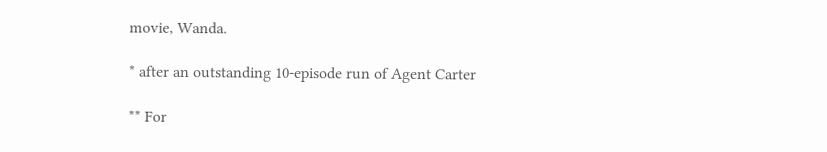movie, Wanda.

* after an outstanding 10-episode run of Agent Carter

** For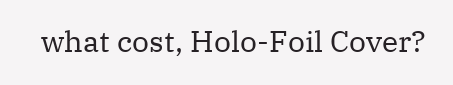what cost, Holo-Foil Cover?